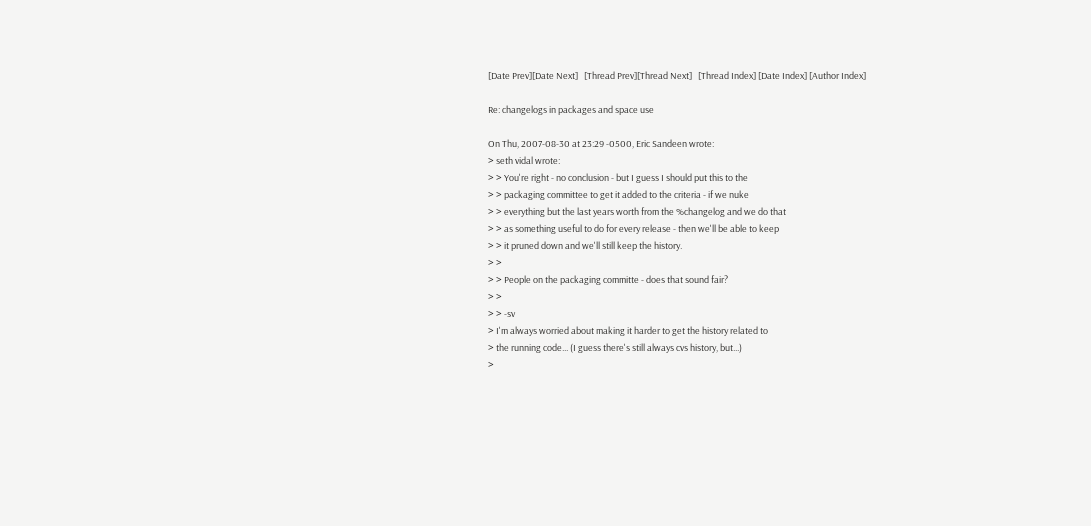[Date Prev][Date Next]   [Thread Prev][Thread Next]   [Thread Index] [Date Index] [Author Index]

Re: changelogs in packages and space use

On Thu, 2007-08-30 at 23:29 -0500, Eric Sandeen wrote:
> seth vidal wrote:
> > You're right - no conclusion - but I guess I should put this to the
> > packaging committee to get it added to the criteria - if we nuke
> > everything but the last years worth from the %changelog and we do that
> > as something useful to do for every release - then we'll be able to keep
> > it pruned down and we'll still keep the history.
> >
> > People on the packaging committe - does that sound fair?
> >
> > -sv
> I'm always worried about making it harder to get the history related to
> the running code... (I guess there's still always cvs history, but...)
>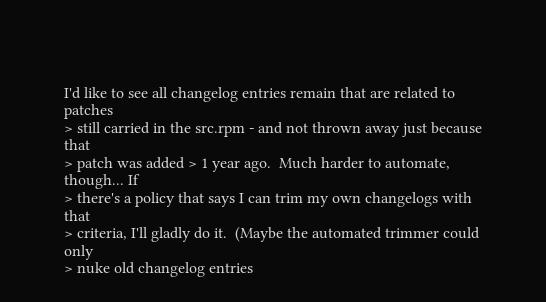I'd like to see all changelog entries remain that are related to patches
> still carried in the src.rpm - and not thrown away just because that
> patch was added > 1 year ago.  Much harder to automate, though... If
> there's a policy that says I can trim my own changelogs with that
> criteria, I'll gladly do it.  (Maybe the automated trimmer could only
> nuke old changelog entries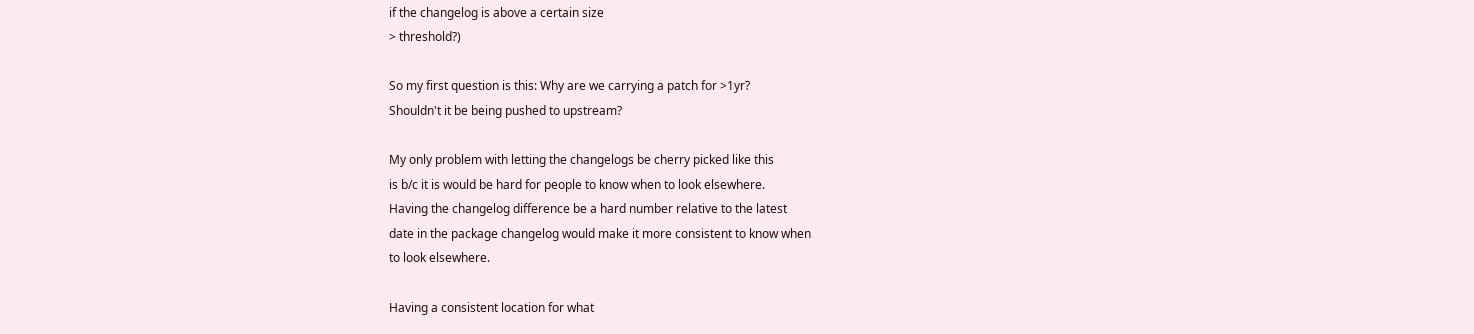if the changelog is above a certain size
> threshold?)

So my first question is this: Why are we carrying a patch for >1yr?
Shouldn't it be being pushed to upstream?

My only problem with letting the changelogs be cherry picked like this
is b/c it is would be hard for people to know when to look elsewhere.
Having the changelog difference be a hard number relative to the latest
date in the package changelog would make it more consistent to know when
to look elsewhere.

Having a consistent location for what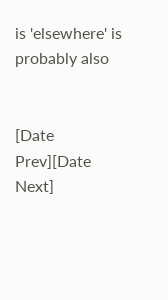is 'elsewhere' is probably also


[Date Prev][Date Next]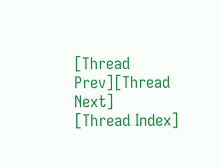[Thread Prev][Thread Next]   [Thread Index]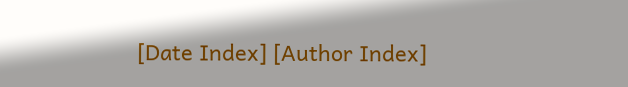[Date Index] [Author Index]